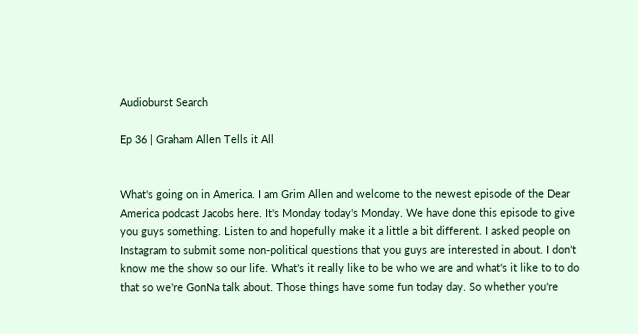Audioburst Search

Ep 36 | Graham Allen Tells it All


What's going on in America. I am Grim Allen and welcome to the newest episode of the Dear America podcast Jacobs here. It's Monday today's Monday. We have done this episode to give you guys something. Listen to and hopefully make it a little a bit different. I asked people on Instagram to submit some non-political questions that you guys are interested in about. I don't know me the show so our life. What's it really like to be who we are and what's it like to to do that so we're GonNa talk about. Those things have some fun today day. So whether you're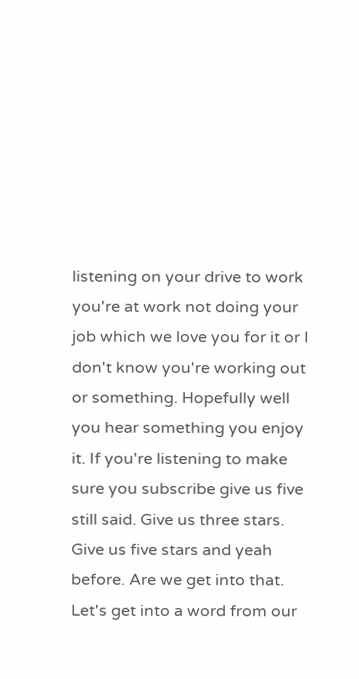listening on your drive to work you're at work not doing your job which we love you for it or I don't know you're working out or something. Hopefully well you hear something you enjoy it. If you're listening to make sure you subscribe give us five still said. Give us three stars. Give us five stars and yeah before. Are we get into that. Let's get into a word from our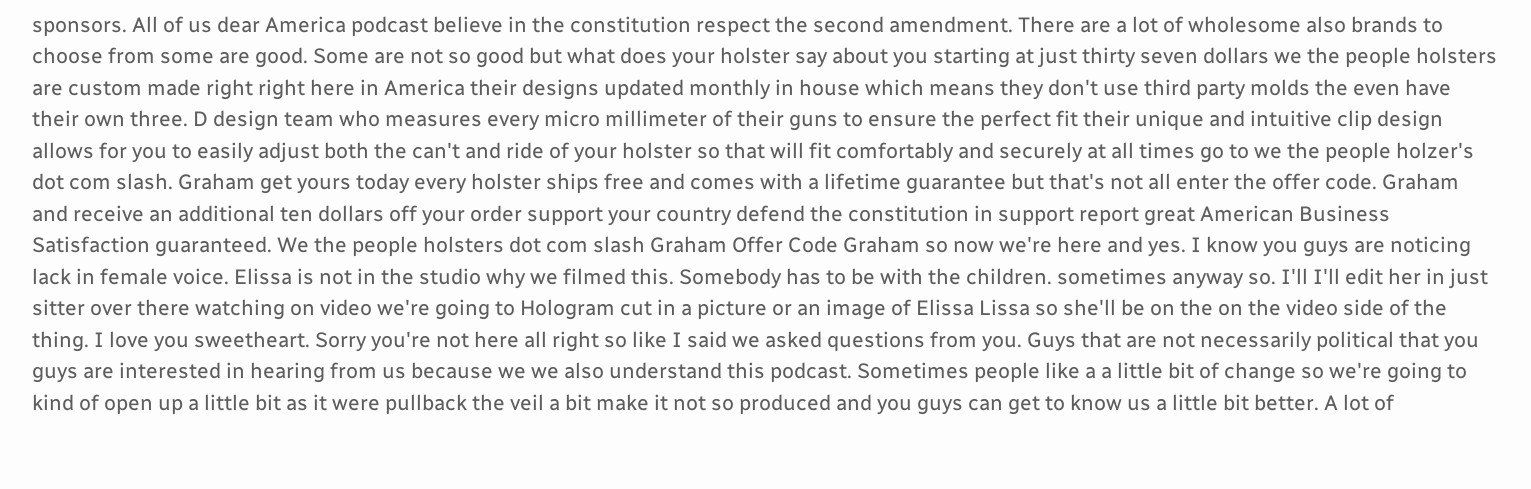sponsors. All of us dear America podcast believe in the constitution respect the second amendment. There are a lot of wholesome also brands to choose from some are good. Some are not so good but what does your holster say about you starting at just thirty seven dollars we the people holsters are custom made right right here in America their designs updated monthly in house which means they don't use third party molds the even have their own three. D design team who measures every micro millimeter of their guns to ensure the perfect fit their unique and intuitive clip design allows for you to easily adjust both the can't and ride of your holster so that will fit comfortably and securely at all times go to we the people holzer's dot com slash. Graham get yours today every holster ships free and comes with a lifetime guarantee but that's not all enter the offer code. Graham and receive an additional ten dollars off your order support your country defend the constitution in support report great American Business Satisfaction guaranteed. We the people holsters dot com slash Graham Offer Code Graham so now we're here and yes. I know you guys are noticing lack in female voice. Elissa is not in the studio why we filmed this. Somebody has to be with the children. sometimes anyway so. I'll I'll edit her in just sitter over there watching on video we're going to Hologram cut in a picture or an image of Elissa Lissa so she'll be on the on the video side of the thing. I love you sweetheart. Sorry you're not here all right so like I said we asked questions from you. Guys that are not necessarily political that you guys are interested in hearing from us because we we also understand this podcast. Sometimes people like a a little bit of change so we're going to kind of open up a little bit as it were pullback the veil a bit make it not so produced and you guys can get to know us a little bit better. A lot of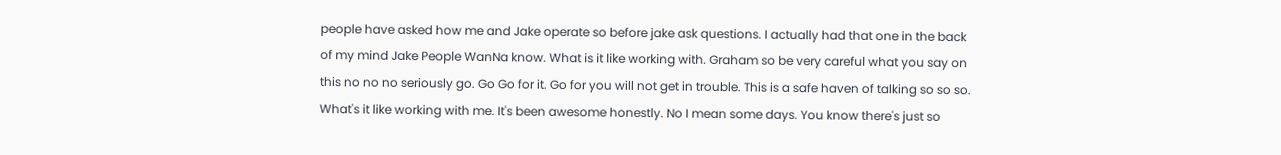people have asked how me and Jake operate so before jake ask questions. I actually had that one in the back of my mind Jake People WanNa know. What is it like working with. Graham so be very careful what you say on this no no no seriously go. Go Go for it. Go for you will not get in trouble. This is a safe haven of talking so so so. What's it like working with me. It's been awesome honestly. No I mean some days. You know there's just so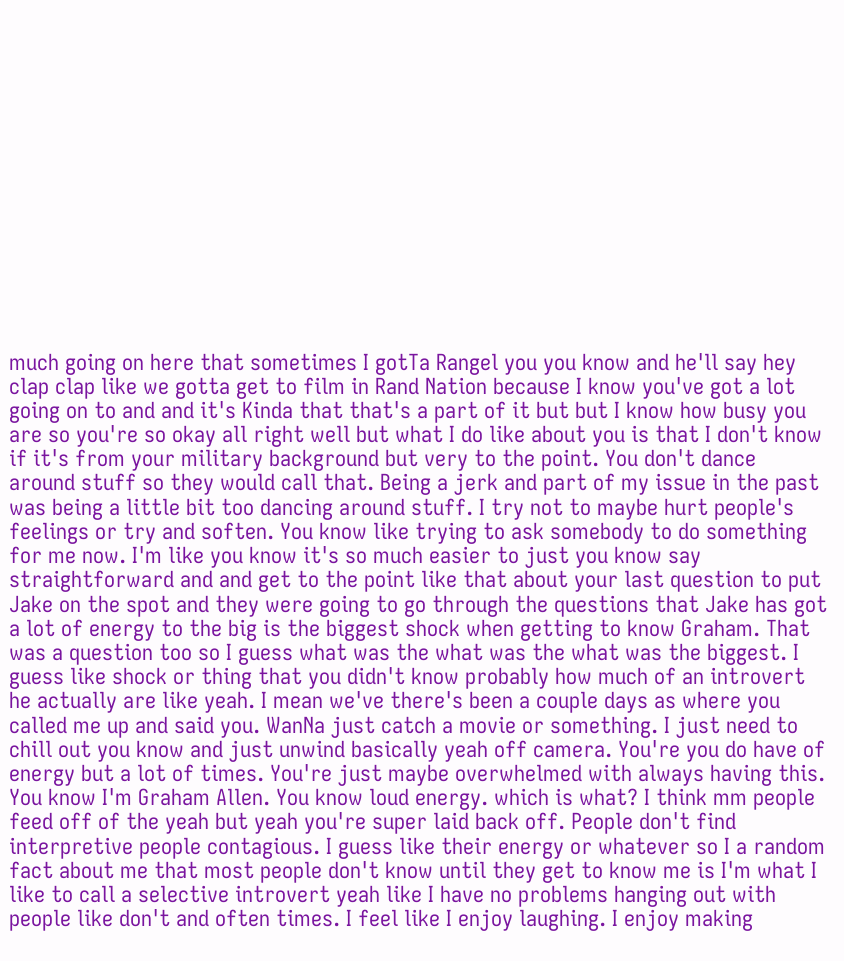much going on here that sometimes I gotTa Rangel you you know and he'll say hey clap clap like we gotta get to film in Rand Nation because I know you've got a lot going on to and and it's Kinda that that's a part of it but but I know how busy you are so you're so okay all right well but what I do like about you is that I don't know if it's from your military background but very to the point. You don't dance around stuff so they would call that. Being a jerk and part of my issue in the past was being a little bit too dancing around stuff. I try not to maybe hurt people's feelings or try and soften. You know like trying to ask somebody to do something for me now. I'm like you know it's so much easier to just you know say straightforward and and get to the point like that about your last question to put Jake on the spot and they were going to go through the questions that Jake has got a lot of energy to the big is the biggest shock when getting to know Graham. That was a question too so I guess what was the what was the what was the biggest. I guess like shock or thing that you didn't know probably how much of an introvert he actually are like yeah. I mean we've there's been a couple days as where you called me up and said you. WanNa just catch a movie or something. I just need to chill out you know and just unwind basically yeah off camera. You're you do have of energy but a lot of times. You're just maybe overwhelmed with always having this. You know I'm Graham Allen. You know loud energy. which is what? I think mm people feed off of the yeah but yeah you're super laid back off. People don't find interpretive people contagious. I guess like their energy or whatever so I a random fact about me that most people don't know until they get to know me is I'm what I like to call a selective introvert yeah like I have no problems hanging out with people like don't and often times. I feel like I enjoy laughing. I enjoy making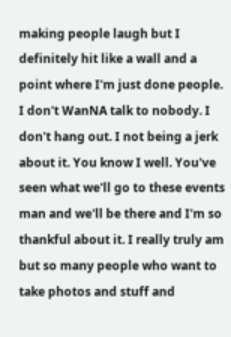making people laugh but I definitely hit like a wall and a point where I'm just done people. I don't WanNA talk to nobody. I don't hang out. I not being a jerk about it. You know I well. You've seen what we'll go to these events man and we'll be there and I'm so thankful about it. I really truly am but so many people who want to take photos and stuff and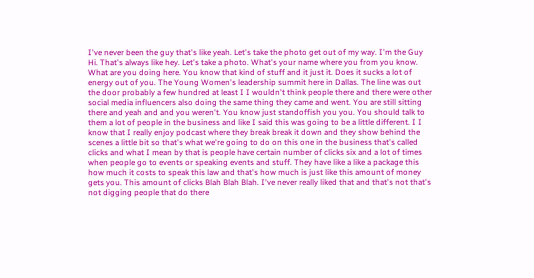I've never been the guy that's like yeah. Let's take the photo get out of my way. I'm the Guy Hi. That's always like hey. Let's take a photo. What's your name where you from you know. What are you doing here. You know that kind of stuff and it just it. Does it sucks a lot of energy out of you. The Young Women's leadership summit here in Dallas. The line was out the door probably a few hundred at least I I wouldn't think people there and there were other social media influencers also doing the same thing they came and went. You are still sitting there and yeah and and you weren't. You know just standoffish you you. You should talk to them a lot of people in the business and like I said this was going to be a little different. I I know that I really enjoy podcast where they break break it down and they show behind the scenes a little bit so that's what we're going to do on this one in the business that's called clicks and what I mean by that is people have certain number of clicks six and a lot of times when people go to events or speaking events and stuff. They have like a like a package this how much it costs to speak this law and that's how much is just like this amount of money gets you. This amount of clicks Blah Blah Blah. I've never really liked that and that's not that's not digging people that do there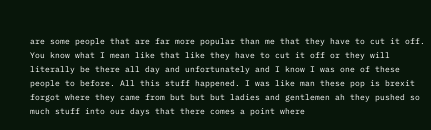are some people that are far more popular than me that they have to cut it off. You know what I mean like that like they have to cut it off or they will literally be there all day and unfortunately and I know I was one of these people to before. All this stuff happened. I was like man these pop is brexit forgot where they came from but but but ladies and gentlemen ah they pushed so much stuff into our days that there comes a point where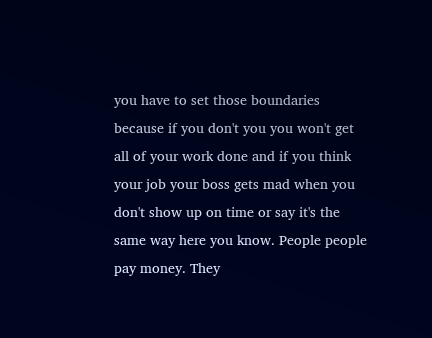you have to set those boundaries because if you don't you you won't get all of your work done and if you think your job your boss gets mad when you don't show up on time or say it's the same way here you know. People people pay money. They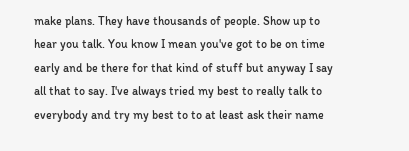make plans. They have thousands of people. Show up to hear you talk. You know I mean you've got to be on time early and be there for that kind of stuff but anyway I say all that to say. I've always tried my best to really talk to everybody and try my best to to at least ask their name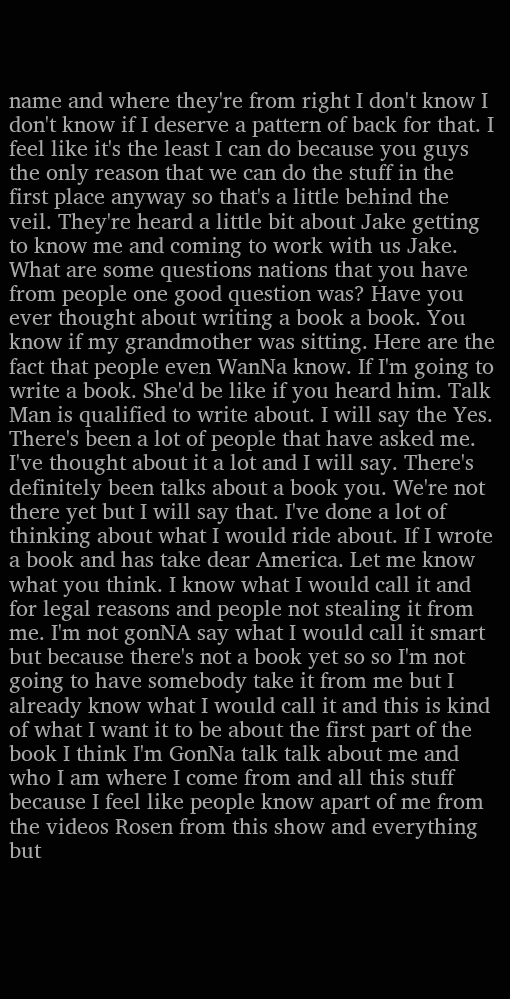name and where they're from right I don't know I don't know if I deserve a pattern of back for that. I feel like it's the least I can do because you guys the only reason that we can do the stuff in the first place anyway so that's a little behind the veil. They're heard a little bit about Jake getting to know me and coming to work with us Jake. What are some questions nations that you have from people one good question was? Have you ever thought about writing a book a book. You know if my grandmother was sitting. Here are the fact that people even WanNa know. If I'm going to write a book. She'd be like if you heard him. Talk Man is qualified to write about. I will say the Yes. There's been a lot of people that have asked me. I've thought about it a lot and I will say. There's definitely been talks about a book you. We're not there yet but I will say that. I've done a lot of thinking about what I would ride about. If I wrote a book and has take dear America. Let me know what you think. I know what I would call it and for legal reasons and people not stealing it from me. I'm not gonNA say what I would call it smart but because there's not a book yet so so I'm not going to have somebody take it from me but I already know what I would call it and this is kind of what I want it to be about the first part of the book I think I'm GonNa talk talk about me and who I am where I come from and all this stuff because I feel like people know apart of me from the videos Rosen from this show and everything but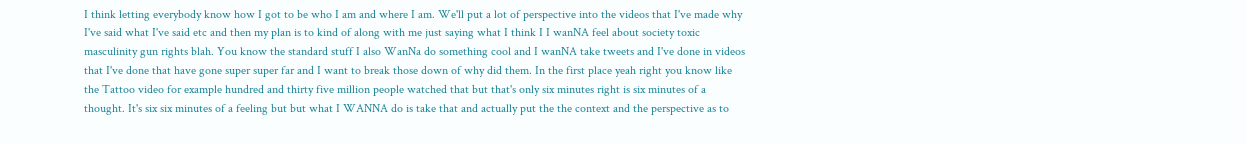I think letting everybody know how I got to be who I am and where I am. We'll put a lot of perspective into the videos that I've made why I've said what I've said etc and then my plan is to kind of along with me just saying what I think I I wanNA feel about society toxic masculinity gun rights blah. You know the standard stuff I also WanNa do something cool and I wanNA take tweets and I've done in videos that I've done that have gone super super far and I want to break those down of why did them. In the first place yeah right you know like the Tattoo video for example hundred and thirty five million people watched that but that's only six minutes right is six minutes of a thought. It's six six minutes of a feeling but but what I WANNA do is take that and actually put the the context and the perspective as to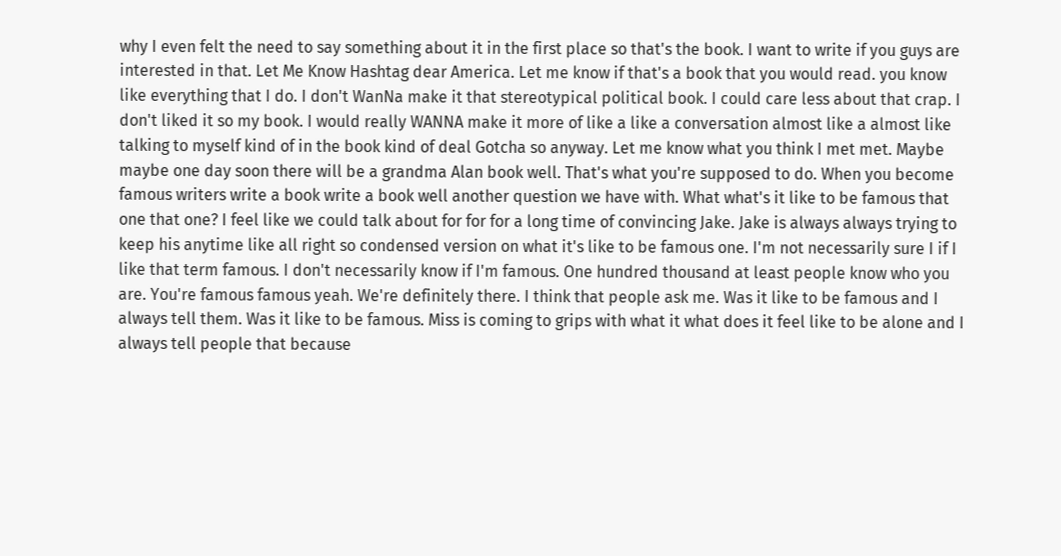why I even felt the need to say something about it in the first place so that's the book. I want to write if you guys are interested in that. Let Me Know Hashtag dear America. Let me know if that's a book that you would read. you know like everything that I do. I don't WanNa make it that stereotypical political book. I could care less about that crap. I don't liked it so my book. I would really WANNA make it more of like a like a conversation almost like a almost like talking to myself kind of in the book kind of deal Gotcha so anyway. Let me know what you think I met met. Maybe maybe one day soon there will be a grandma Alan book well. That's what you're supposed to do. When you become famous writers write a book write a book well another question we have with. What what's it like to be famous that one that one? I feel like we could talk about for for for a long time of convincing Jake. Jake is always always trying to keep his anytime like all right so condensed version on what it's like to be famous one. I'm not necessarily sure I if I like that term famous. I don't necessarily know if I'm famous. One hundred thousand at least people know who you are. You're famous famous yeah. We're definitely there. I think that people ask me. Was it like to be famous and I always tell them. Was it like to be famous. Miss is coming to grips with what it what does it feel like to be alone and I always tell people that because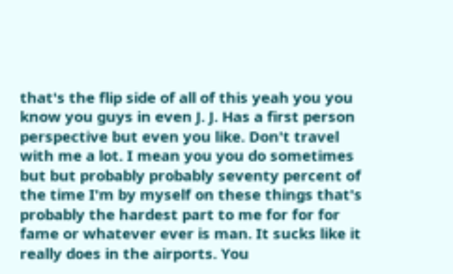that's the flip side of all of this yeah you you know you guys in even J. J. Has a first person perspective but even you like. Don't travel with me a lot. I mean you you do sometimes but but probably probably seventy percent of the time I'm by myself on these things that's probably the hardest part to me for for for fame or whatever ever is man. It sucks like it really does in the airports. You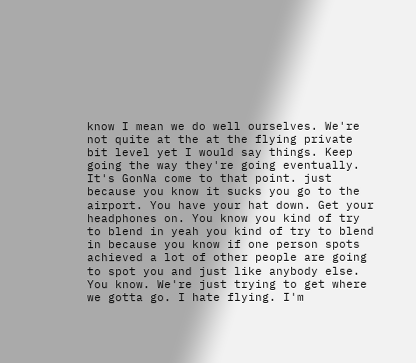know I mean we do well ourselves. We're not quite at the at the flying private bit level yet I would say things. Keep going the way they're going eventually. It's GonNa come to that point. just because you know it sucks you go to the airport. You have your hat down. Get your headphones on. You know you kind of try to blend in yeah you kind of try to blend in because you know if one person spots achieved a lot of other people are going to spot you and just like anybody else. You know. We're just trying to get where we gotta go. I hate flying. I'm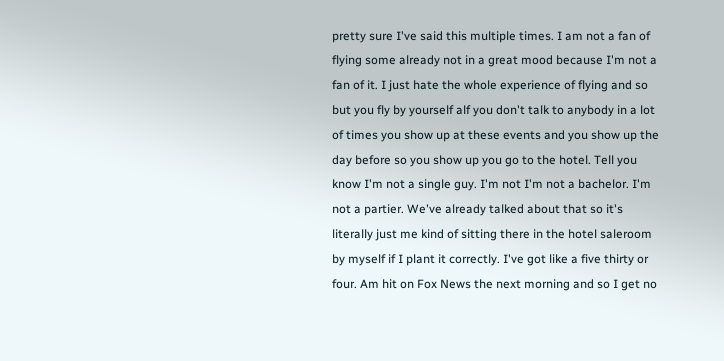pretty sure I've said this multiple times. I am not a fan of flying some already not in a great mood because I'm not a fan of it. I just hate the whole experience of flying and so but you fly by yourself alf you don't talk to anybody in a lot of times you show up at these events and you show up the day before so you show up you go to the hotel. Tell you know I'm not a single guy. I'm not I'm not a bachelor. I'm not a partier. We've already talked about that so it's literally just me kind of sitting there in the hotel saleroom by myself if I plant it correctly. I've got like a five thirty or four. Am hit on Fox News the next morning and so I get no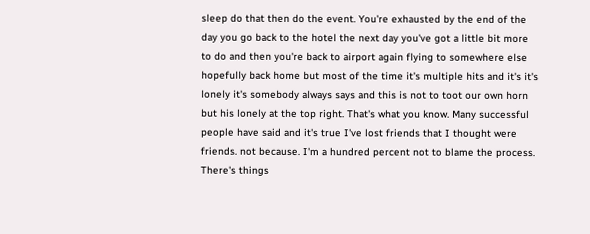sleep do that then do the event. You're exhausted by the end of the day you go back to the hotel the next day you've got a little bit more to do and then you're back to airport again flying to somewhere else hopefully back home but most of the time it's multiple hits and it's it's lonely it's somebody always says and this is not to toot our own horn but his lonely at the top right. That's what you know. Many successful people have said and it's true I've lost friends that I thought were friends. not because. I'm a hundred percent not to blame the process. There's things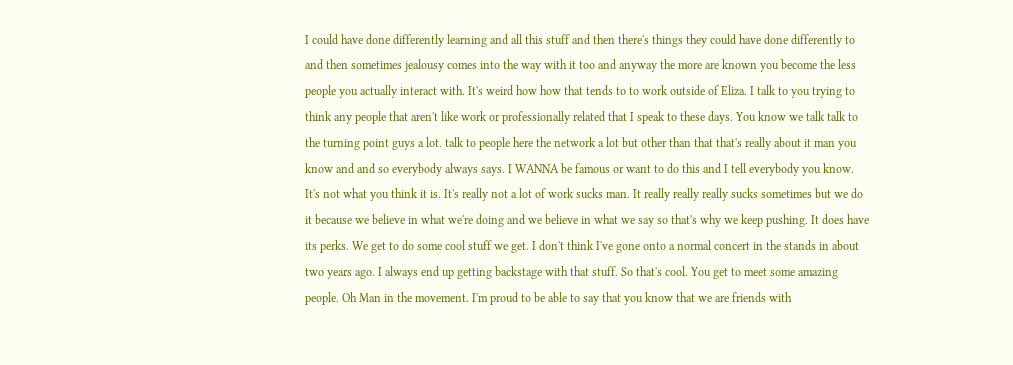I could have done differently learning and all this stuff and then there's things they could have done differently to and then sometimes jealousy comes into the way with it too and anyway the more are known you become the less people you actually interact with. It's weird how how that tends to to work outside of Eliza. I talk to you trying to think any people that aren't like work or professionally related that I speak to these days. You know we talk talk to the turning point guys a lot. talk to people here the network a lot but other than that that's really about it man you know and and so everybody always says. I WANNA be famous or want to do this and I tell everybody you know. It's not what you think it is. It's really not a lot of work sucks man. It really really really sucks sometimes but we do it because we believe in what we're doing and we believe in what we say so that's why we keep pushing. It does have its perks. We get to do some cool stuff we get. I don't think I've gone onto a normal concert in the stands in about two years ago. I always end up getting backstage with that stuff. So that's cool. You get to meet some amazing people. Oh Man in the movement. I'm proud to be able to say that you know that we are friends with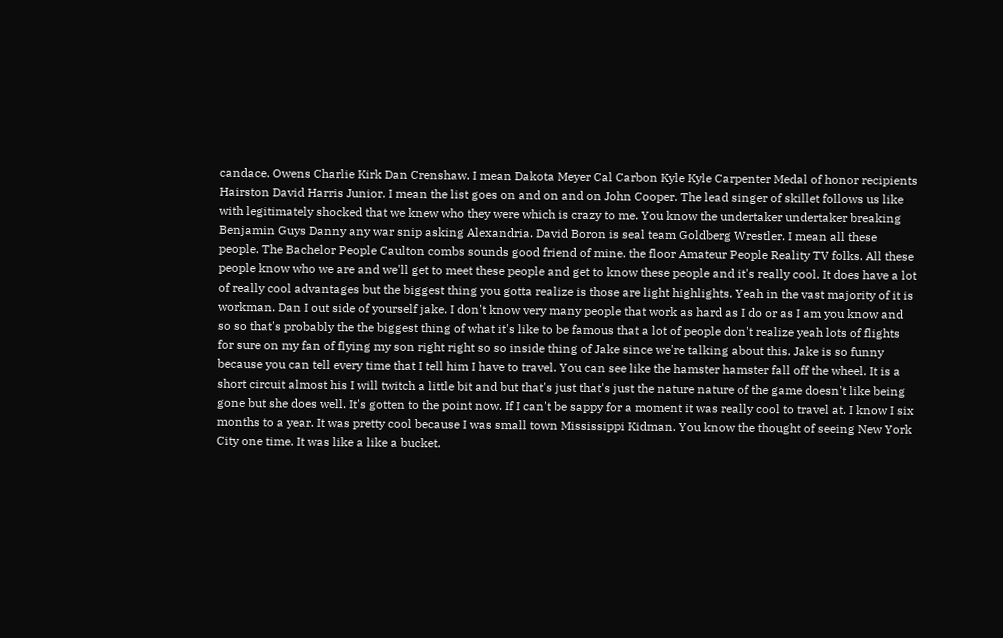candace. Owens Charlie Kirk Dan Crenshaw. I mean Dakota Meyer Cal Carbon Kyle Kyle Carpenter Medal of honor recipients Hairston David Harris Junior. I mean the list goes on and on and on John Cooper. The lead singer of skillet follows us like with legitimately shocked that we knew who they were which is crazy to me. You know the undertaker undertaker breaking Benjamin Guys Danny any war snip asking Alexandria. David Boron is seal team Goldberg Wrestler. I mean all these people. The Bachelor People Caulton combs sounds good friend of mine. the floor Amateur People Reality TV folks. All these people know who we are and we'll get to meet these people and get to know these people and it's really cool. It does have a lot of really cool advantages but the biggest thing you gotta realize is those are light highlights. Yeah in the vast majority of it is workman. Dan I out side of yourself jake. I don't know very many people that work as hard as I do or as I am you know and so so that's probably the the biggest thing of what it's like to be famous that a lot of people don't realize yeah lots of flights for sure on my fan of flying my son right right so so inside thing of Jake since we're talking about this. Jake is so funny because you can tell every time that I tell him I have to travel. You can see like the hamster hamster fall off the wheel. It is a short circuit almost his I will twitch a little bit and but that's just that's just the nature nature of the game doesn't like being gone but she does well. It's gotten to the point now. If I can't be sappy for a moment it was really cool to travel at. I know I six months to a year. It was pretty cool because I was small town Mississippi Kidman. You know the thought of seeing New York City one time. It was like a like a bucket.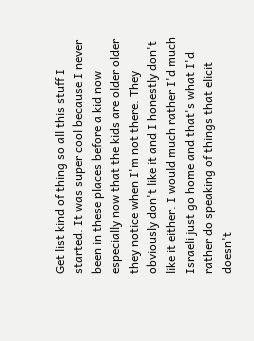Get list kind of thing so all this stuff I started. It was super cool because I never been in these places before a kid now especially now that the kids are older older they notice when I'm not there. They obviously don't like it and I honestly don't like it either. I would much rather I'd much Israeli just go home and that's what I'd rather do speaking of things that elicit doesn't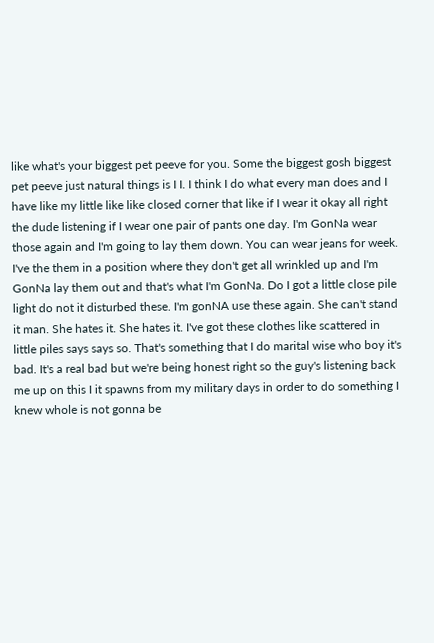like what's your biggest pet peeve for you. Some the biggest gosh biggest pet peeve just natural things is I I. I think I do what every man does and I have like my little like like closed corner that like if I wear it okay all right the dude listening if I wear one pair of pants one day. I'm GonNa wear those again and I'm going to lay them down. You can wear jeans for week. I've the them in a position where they don't get all wrinkled up and I'm GonNa lay them out and that's what I'm GonNa. Do I got a little close pile light do not it disturbed these. I'm gonNA use these again. She can't stand it man. She hates it. She hates it. I've got these clothes like scattered in little piles says says so. That's something that I do marital wise who boy it's bad. It's a real bad but we're being honest right so the guy's listening back me up on this I it spawns from my military days in order to do something I knew whole is not gonna be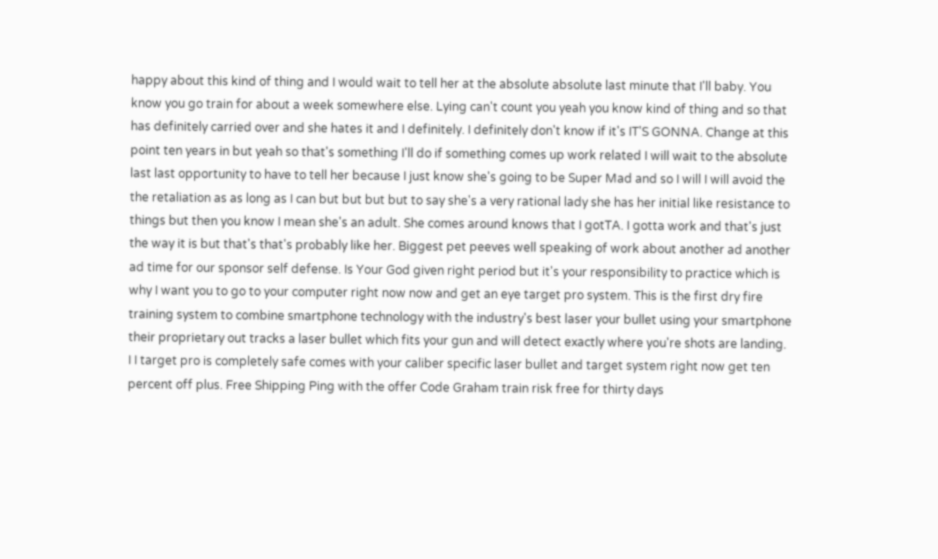happy about this kind of thing and I would wait to tell her at the absolute absolute last minute that I'll baby. You know you go train for about a week somewhere else. Lying can't count you yeah you know kind of thing and so that has definitely carried over and she hates it and I definitely. I definitely don't know if it's IT'S GONNA. Change at this point ten years in but yeah so that's something I'll do if something comes up work related I will wait to the absolute last last opportunity to have to tell her because I just know she's going to be Super Mad and so I will I will avoid the the retaliation as as long as I can but but but but to say she's a very rational lady she has her initial like resistance to things but then you know I mean she's an adult. She comes around knows that I gotTA. I gotta work and that's just the way it is but that's that's probably like her. Biggest pet peeves well speaking of work about another ad another ad time for our sponsor self defense. Is Your God given right period but it's your responsibility to practice which is why I want you to go to your computer right now now and get an eye target pro system. This is the first dry fire training system to combine smartphone technology with the industry's best laser your bullet using your smartphone their proprietary out tracks a laser bullet which fits your gun and will detect exactly where you're shots are landing. I I target pro is completely safe comes with your caliber specific laser bullet and target system right now get ten percent off plus. Free Shipping Ping with the offer Code Graham train risk free for thirty days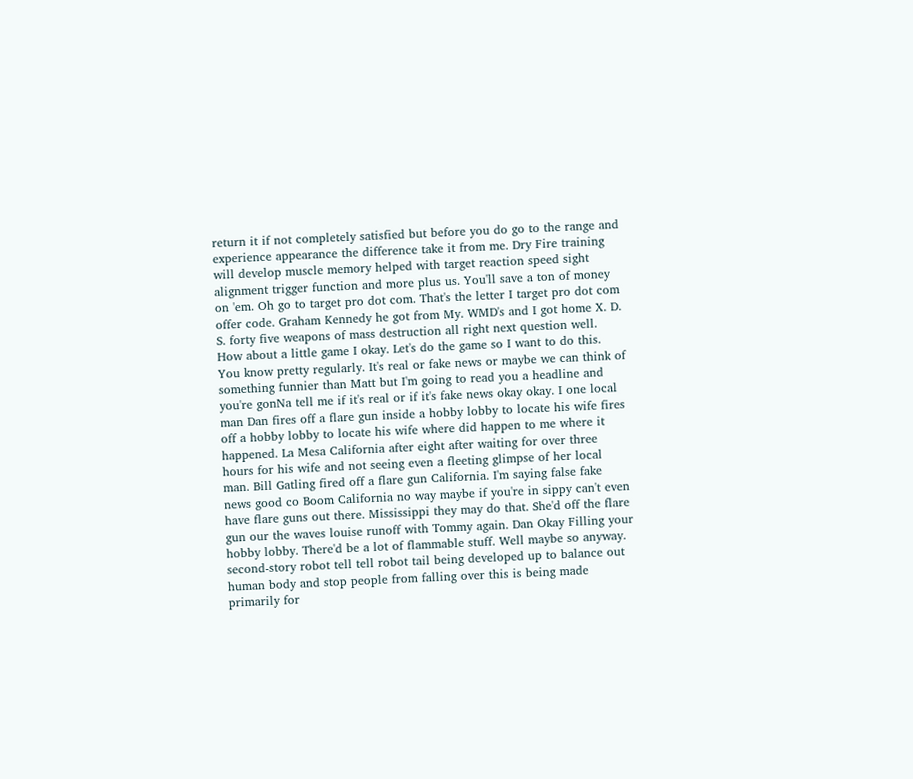return it if not completely satisfied but before you do go to the range and experience appearance the difference take it from me. Dry Fire training will develop muscle memory helped with target reaction speed sight alignment trigger function and more plus us. You'll save a ton of money on 'em. Oh go to target pro dot com. That's the letter I target pro dot com offer code. Graham Kennedy he got from My. WMD's and I got home X. D. S. forty five weapons of mass destruction all right next question well. How about a little game I okay. Let's do the game so I want to do this. You know pretty regularly. It's real or fake news or maybe we can think of something funnier than Matt but I'm going to read you a headline and you're gonNa tell me if it's real or if it's fake news okay okay. I one local man Dan fires off a flare gun inside a hobby lobby to locate his wife fires off a hobby lobby to locate his wife where did happen to me where it happened. La Mesa California after eight after waiting for over three hours for his wife and not seeing even a fleeting glimpse of her local man. Bill Gatling fired off a flare gun California. I'm saying false fake news good co Boom California no way maybe if you're in sippy can't even have flare guns out there. Mississippi they may do that. She'd off the flare gun our the waves louise runoff with Tommy again. Dan Okay Filling your hobby lobby. There'd be a lot of flammable stuff. Well maybe so anyway. second-story robot tell tell robot tail being developed up to balance out human body and stop people from falling over this is being made primarily for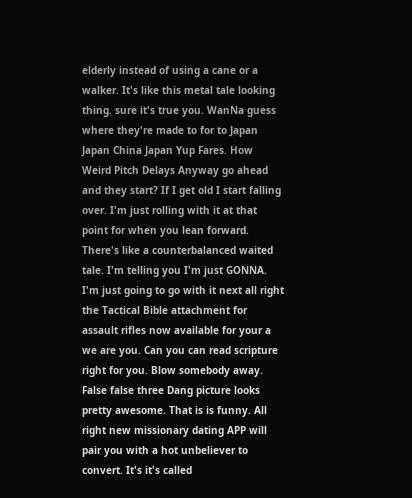elderly instead of using a cane or a walker. It's like this metal tale looking thing. sure it's true you. WanNa guess where they're made to for to Japan Japan China Japan Yup Fares. How Weird Pitch Delays Anyway go ahead and they start? If I get old I start falling over. I'm just rolling with it at that point for when you lean forward. There's like a counterbalanced waited tale. I'm telling you I'm just GONNA. I'm just going to go with it next all right the Tactical Bible attachment for assault rifles now available for your a we are you. Can you can read scripture right for you. Blow somebody away. False false three Dang picture looks pretty awesome. That is is funny. All right new missionary dating APP will pair you with a hot unbeliever to convert. It's it's called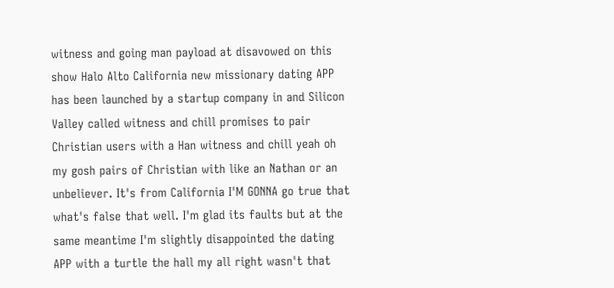witness and going man payload at disavowed on this show Halo Alto California new missionary dating APP has been launched by a startup company in and Silicon Valley called witness and chill promises to pair Christian users with a Han witness and chill yeah oh my gosh pairs of Christian with like an Nathan or an unbeliever. It's from California I'M GONNA go true that what's false that well. I'm glad its faults but at the same meantime I'm slightly disappointed the dating APP with a turtle the hall my all right wasn't that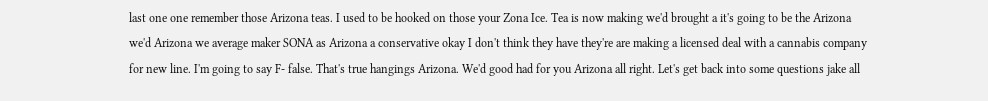last one one remember those Arizona teas. I used to be hooked on those your Zona Ice. Tea is now making we'd brought a it's going to be the Arizona we'd Arizona we average maker SONA as Arizona a conservative okay I don't think they have they're are making a licensed deal with a cannabis company for new line. I'm going to say F- false. That's true hangings Arizona. We'd good had for you Arizona all right. Let's get back into some questions jake all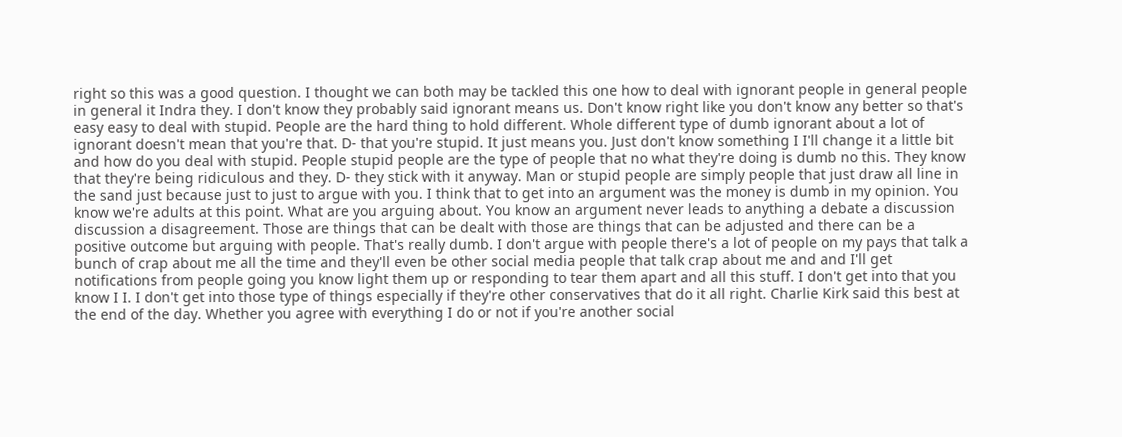right so this was a good question. I thought we can both may be tackled this one how to deal with ignorant people in general people in general it Indra they. I don't know they probably said ignorant means us. Don't know right like you don't know any better so that's easy easy to deal with stupid. People are the hard thing to hold different. Whole different type of dumb ignorant about a lot of ignorant doesn't mean that you're that. D- that you're stupid. It just means you. Just don't know something I I'll change it a little bit and how do you deal with stupid. People stupid people are the type of people that no what they're doing is dumb no this. They know that they're being ridiculous and they. D- they stick with it anyway. Man or stupid people are simply people that just draw all line in the sand just because just to just to argue with you. I think that to get into an argument was the money is dumb in my opinion. You know we're adults at this point. What are you arguing about. You know an argument never leads to anything a debate a discussion discussion a disagreement. Those are things that can be dealt with those are things that can be adjusted and there can be a positive outcome but arguing with people. That's really dumb. I don't argue with people there's a lot of people on my pays that talk a bunch of crap about me all the time and they'll even be other social media people that talk crap about me and and I'll get notifications from people going you know light them up or responding to tear them apart and all this stuff. I don't get into that you know I I. I don't get into those type of things especially if they're other conservatives that do it all right. Charlie Kirk said this best at the end of the day. Whether you agree with everything I do or not if you're another social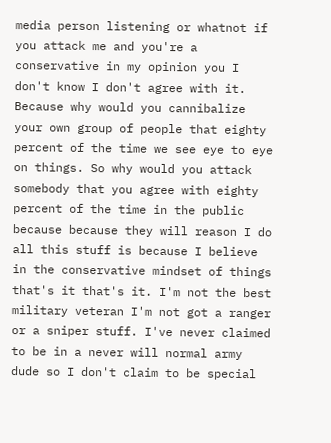media person listening or whatnot if you attack me and you're a conservative in my opinion you I don't know I don't agree with it. Because why would you cannibalize your own group of people that eighty percent of the time we see eye to eye on things. So why would you attack somebody that you agree with eighty percent of the time in the public because because they will reason I do all this stuff is because I believe in the conservative mindset of things that's it that's it. I'm not the best military veteran I'm not got a ranger or a sniper stuff. I've never claimed to be in a never will normal army dude so I don't claim to be special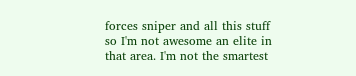forces sniper and all this stuff so I'm not awesome an elite in that area. I'm not the smartest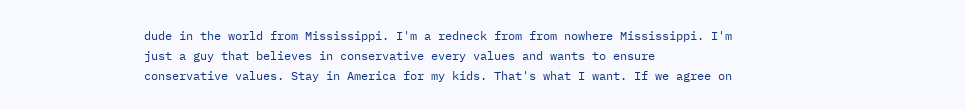dude in the world from Mississippi. I'm a redneck from from nowhere Mississippi. I'm just a guy that believes in conservative every values and wants to ensure conservative values. Stay in America for my kids. That's what I want. If we agree on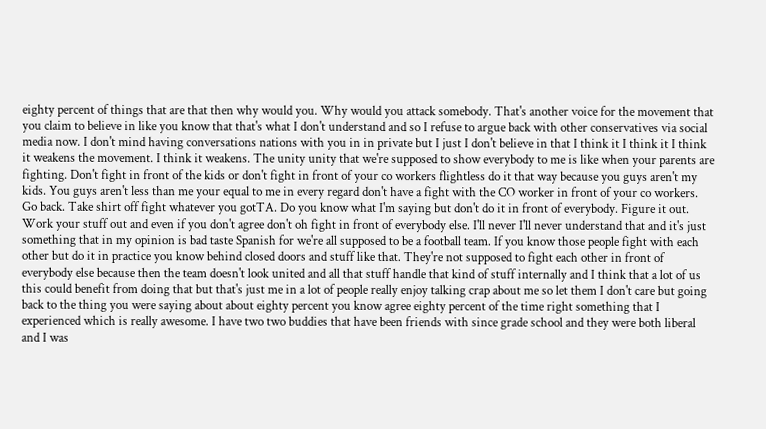eighty percent of things that are that then why would you. Why would you attack somebody. That's another voice for the movement that you claim to believe in like you know that that's what I don't understand and so I refuse to argue back with other conservatives via social media now. I don't mind having conversations nations with you in in private but I just I don't believe in that I think it I think it I think it weakens the movement. I think it weakens. The unity unity that we're supposed to show everybody to me is like when your parents are fighting. Don't fight in front of the kids or don't fight in front of your co workers flightless do it that way because you guys aren't my kids. You guys aren't less than me your equal to me in every regard don't have a fight with the CO worker in front of your co workers. Go back. Take shirt off fight whatever you gotTA. Do you know what I'm saying but don't do it in front of everybody. Figure it out. Work your stuff out and even if you don't agree don't oh fight in front of everybody else. I'll never I'll never understand that and it's just something that in my opinion is bad taste Spanish for we're all supposed to be a football team. If you know those people fight with each other but do it in practice you know behind closed doors and stuff like that. They're not supposed to fight each other in front of everybody else because then the team doesn't look united and all that stuff handle that kind of stuff internally and I think that a lot of us this could benefit from doing that but that's just me in a lot of people really enjoy talking crap about me so let them I don't care but going back to the thing you were saying about about eighty percent you know agree eighty percent of the time right something that I experienced which is really awesome. I have two two buddies that have been friends with since grade school and they were both liberal and I was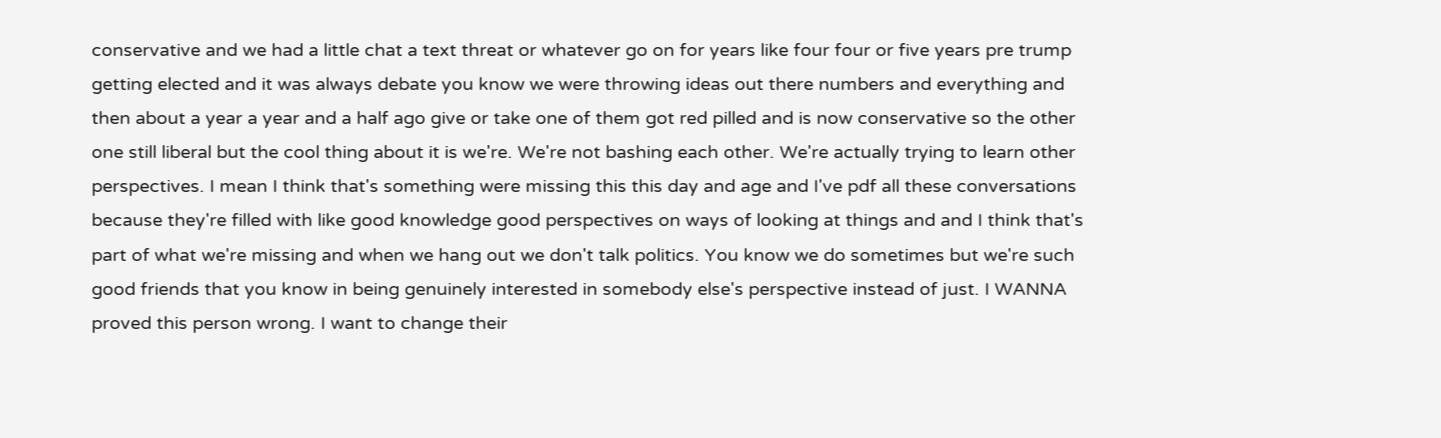conservative and we had a little chat a text threat or whatever go on for years like four four or five years pre trump getting elected and it was always debate you know we were throwing ideas out there numbers and everything and then about a year a year and a half ago give or take one of them got red pilled and is now conservative so the other one still liberal but the cool thing about it is we're. We're not bashing each other. We're actually trying to learn other perspectives. I mean I think that's something were missing this this day and age and I've pdf all these conversations because they're filled with like good knowledge good perspectives on ways of looking at things and and I think that's part of what we're missing and when we hang out we don't talk politics. You know we do sometimes but we're such good friends that you know in being genuinely interested in somebody else's perspective instead of just. I WANNA proved this person wrong. I want to change their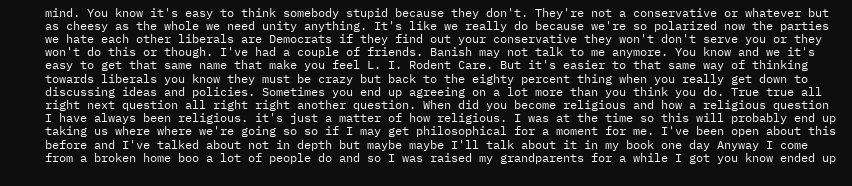mind. You know it's easy to think somebody stupid because they don't. They're not a conservative or whatever but as cheesy as the whole we need unity anything. It's like we really do because we're so polarized now the parties we hate each other liberals are Democrats if they find out your conservative they won't don't serve you or they won't do this or though. I've had a couple of friends. Banish may not talk to me anymore. You know and we it's easy to get that same name that make you feel L. I. Rodent Care. But it's easier to that same way of thinking towards liberals you know they must be crazy but back to the eighty percent thing when you really get down to discussing ideas and policies. Sometimes you end up agreeing on a lot more than you think you do. True true all right next question all right right another question. When did you become religious and how a religious question I have always been religious. it's just a matter of how religious. I was at the time so this will probably end up taking us where where we're going so so if I may get philosophical for a moment for me. I've been open about this before and I've talked about not in depth but maybe maybe I'll talk about it in my book one day Anyway I come from a broken home boo a lot of people do and so I was raised my grandparents for a while I got you know ended up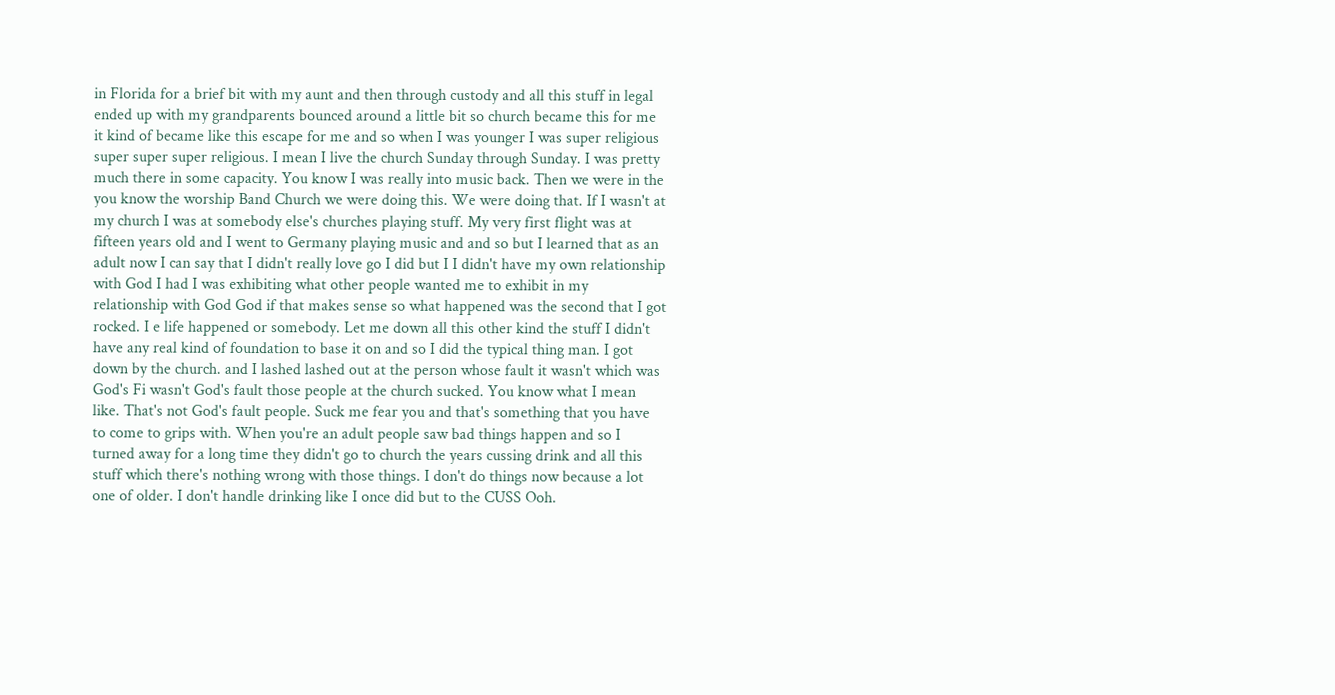in Florida for a brief bit with my aunt and then through custody and all this stuff in legal ended up with my grandparents bounced around a little bit so church became this for me it kind of became like this escape for me and so when I was younger I was super religious super super super religious. I mean I live the church Sunday through Sunday. I was pretty much there in some capacity. You know I was really into music back. Then we were in the you know the worship Band Church we were doing this. We were doing that. If I wasn't at my church I was at somebody else's churches playing stuff. My very first flight was at fifteen years old and I went to Germany playing music and and so but I learned that as an adult now I can say that I didn't really love go I did but I I didn't have my own relationship with God I had I was exhibiting what other people wanted me to exhibit in my relationship with God God if that makes sense so what happened was the second that I got rocked. I e life happened or somebody. Let me down all this other kind the stuff I didn't have any real kind of foundation to base it on and so I did the typical thing man. I got down by the church. and I lashed lashed out at the person whose fault it wasn't which was God's Fi wasn't God's fault those people at the church sucked. You know what I mean like. That's not God's fault people. Suck me fear you and that's something that you have to come to grips with. When you're an adult people saw bad things happen and so I turned away for a long time they didn't go to church the years cussing drink and all this stuff which there's nothing wrong with those things. I don't do things now because a lot one of older. I don't handle drinking like I once did but to the CUSS Ooh.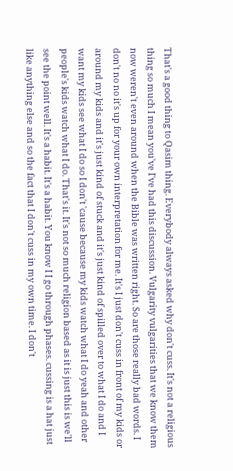That's a good thing to Qasim thing. Everybody always asked why don't cuss. It's not a religious thing so much I mean you've I've had this discussion. Vulgarity vulgarities that we know them now weren't even around when the Bible was written right. So are those really bad words. I don't no no it's up for your own interpretation for me. It's I just don't cuss in front of my kids or around my kids and it's just kind of stuck and it's just kind of spilled over to what I do and I want my kids see what I do so I don't 'cause because my kids watch what I do yeah and other people's kids watch what I do. That's it. It's not so much religion based as it is just this is we'll see the point well. It's a habit. It's a habit. You know I I go through phases. cussing is a hat just like anything else and so the fact that I don't cuss in my own time. I don't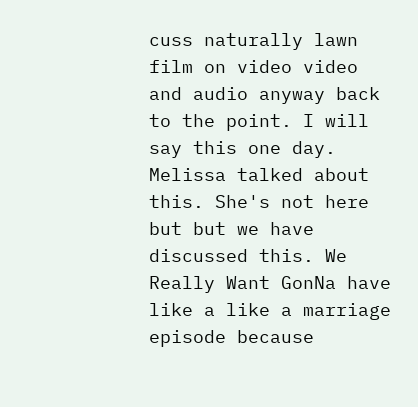cuss naturally lawn film on video video and audio anyway back to the point. I will say this one day. Melissa talked about this. She's not here but but we have discussed this. We Really Want GonNa have like a like a marriage episode because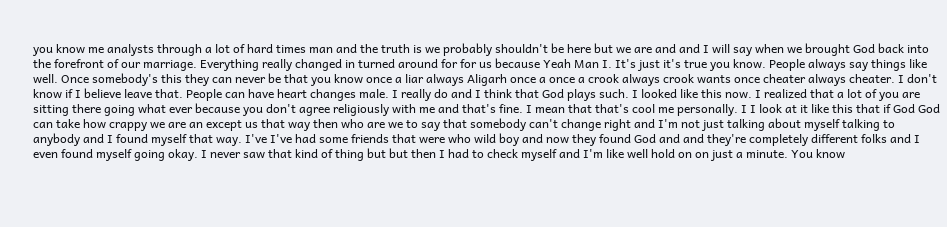you know me analysts through a lot of hard times man and the truth is we probably shouldn't be here but we are and and I will say when we brought God back into the forefront of our marriage. Everything really changed in turned around for for us because Yeah Man I. It's just it's true you know. People always say things like well. Once somebody's this they can never be that you know once a liar always Aligarh once a once a crook always crook wants once cheater always cheater. I don't know if I believe leave that. People can have heart changes male. I really do and I think that God plays such. I looked like this now. I realized that a lot of you are sitting there going what ever because you don't agree religiously with me and that's fine. I mean that that's cool me personally. I I look at it like this that if God God can take how crappy we are an except us that way then who are we to say that somebody can't change right and I'm not just talking about myself talking to anybody and I found myself that way. I've I've had some friends that were who wild boy and now they found God and and they're completely different folks and I even found myself going okay. I never saw that kind of thing but but then I had to check myself and I'm like well hold on on just a minute. You know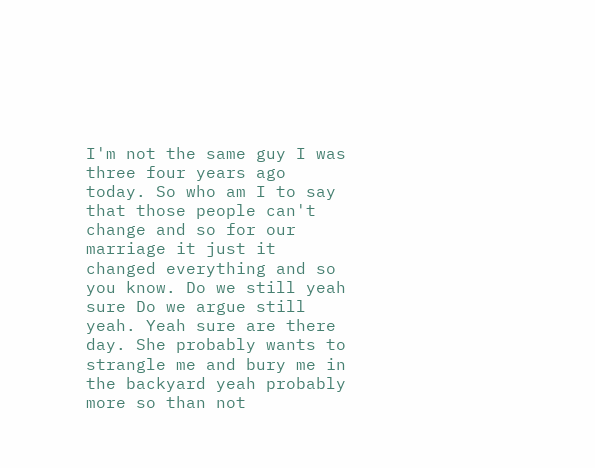I'm not the same guy I was three four years ago today. So who am I to say that those people can't change and so for our marriage it just it changed everything and so you know. Do we still yeah sure Do we argue still yeah. Yeah sure are there day. She probably wants to strangle me and bury me in the backyard yeah probably more so than not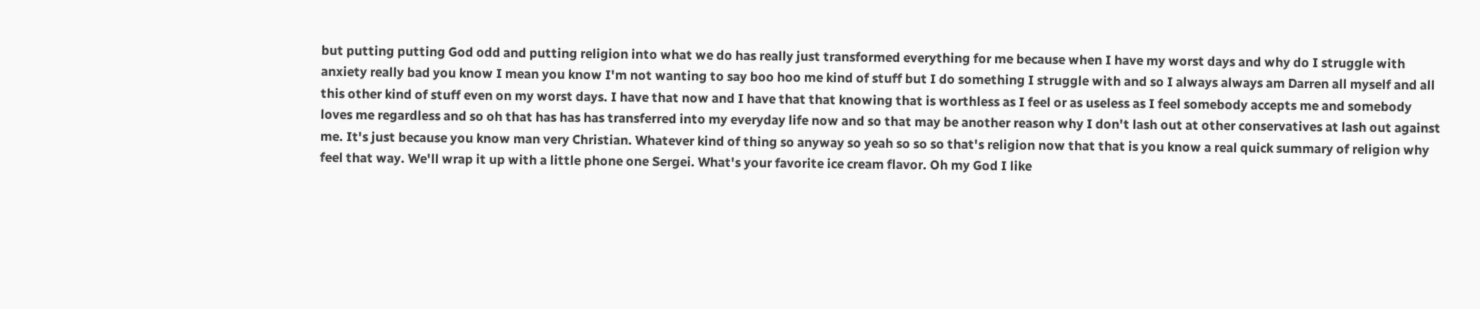but putting putting God odd and putting religion into what we do has really just transformed everything for me because when I have my worst days and why do I struggle with anxiety really bad you know I mean you know I'm not wanting to say boo hoo me kind of stuff but I do something I struggle with and so I always always am Darren all myself and all this other kind of stuff even on my worst days. I have that now and I have that that knowing that is worthless as I feel or as useless as I feel somebody accepts me and somebody loves me regardless and so oh that has has has transferred into my everyday life now and so that may be another reason why I don't lash out at other conservatives at lash out against me. It's just because you know man very Christian. Whatever kind of thing so anyway so yeah so so so that's religion now that that is you know a real quick summary of religion why feel that way. We'll wrap it up with a little phone one Sergei. What's your favorite ice cream flavor. Oh my God I like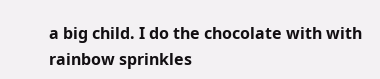a big child. I do the chocolate with with rainbow sprinkles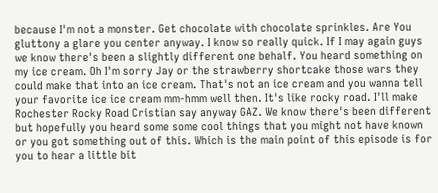because I'm not a monster. Get chocolate with chocolate sprinkles. Are You gluttony a glare you center anyway. I know so really quick. If I may again guys we know there's been a slightly different one behalf. You heard something on my ice cream. Oh I'm sorry Jay or the strawberry shortcake those wars they could make that into an ice cream. That's not an ice cream and you wanna tell your favorite ice ice cream mm-hmm well then. It's like rocky road. I'll make Rochester Rocky Road Cristian say anyway GAZ. We know there's been different but hopefully you heard some some cool things that you might not have known or you got something out of this. Which is the main point of this episode is for you to hear a little bit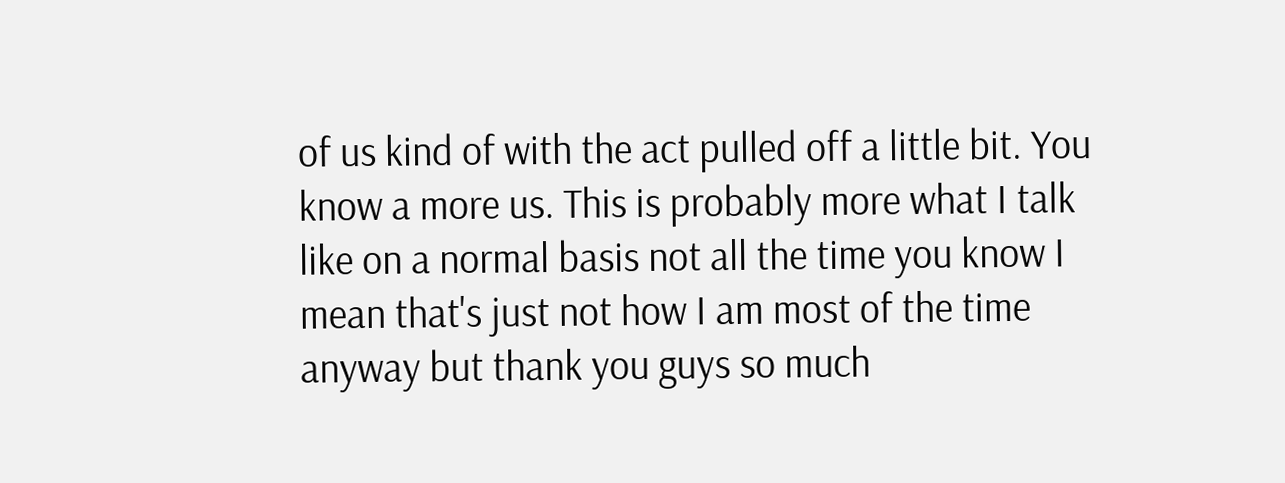of us kind of with the act pulled off a little bit. You know a more us. This is probably more what I talk like on a normal basis not all the time you know I mean that's just not how I am most of the time anyway but thank you guys so much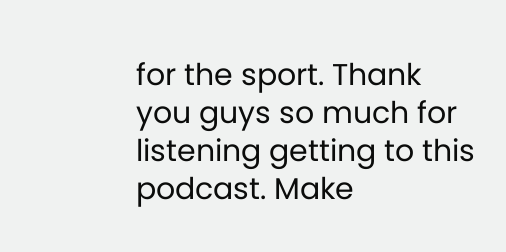for the sport. Thank you guys so much for listening getting to this podcast. Make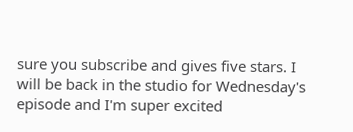sure you subscribe and gives five stars. I will be back in the studio for Wednesday's episode and I'm super excited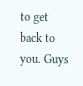to get back to you. Guys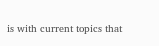is with current topics that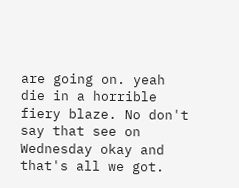are going on. yeah die in a horrible fiery blaze. No don't say that see on Wednesday okay and that's all we got.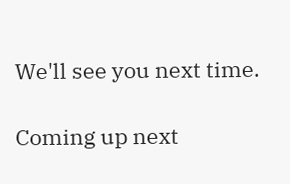We'll see you next time.

Coming up next